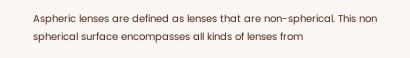Aspheric lenses are defined as lenses that are non-spherical. This non spherical surface encompasses all kinds of lenses from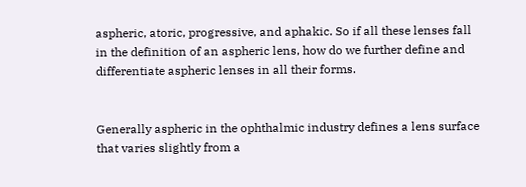aspheric, atoric, progressive, and aphakic. So if all these lenses fall in the definition of an aspheric lens, how do we further define and differentiate aspheric lenses in all their forms.


Generally aspheric in the ophthalmic industry defines a lens surface that varies slightly from a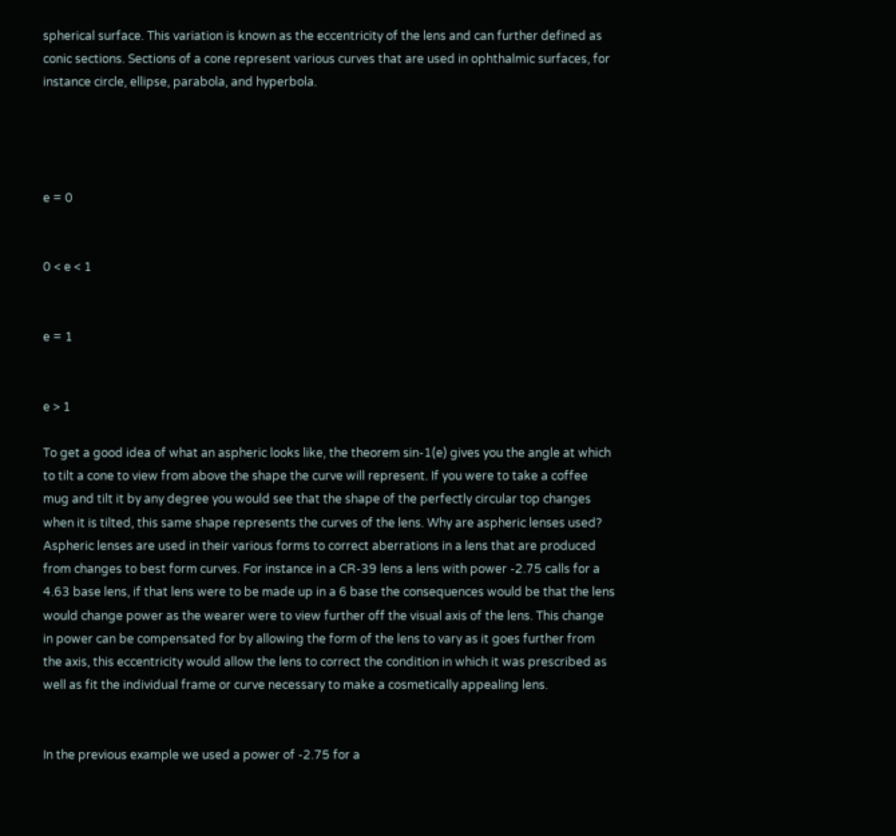spherical surface. This variation is known as the eccentricity of the lens and can further defined as conic sections. Sections of a cone represent various curves that are used in ophthalmic surfaces, for instance circle, ellipse, parabola, and hyperbola.




e = 0


0 < e < 1


e = 1


e > 1

To get a good idea of what an aspheric looks like, the theorem sin-1(e) gives you the angle at which to tilt a cone to view from above the shape the curve will represent. If you were to take a coffee mug and tilt it by any degree you would see that the shape of the perfectly circular top changes when it is tilted, this same shape represents the curves of the lens. Why are aspheric lenses used? Aspheric lenses are used in their various forms to correct aberrations in a lens that are produced from changes to best form curves. For instance in a CR-39 lens a lens with power -2.75 calls for a 4.63 base lens, if that lens were to be made up in a 6 base the consequences would be that the lens would change power as the wearer were to view further off the visual axis of the lens. This change in power can be compensated for by allowing the form of the lens to vary as it goes further from the axis, this eccentricity would allow the lens to correct the condition in which it was prescribed as well as fit the individual frame or curve necessary to make a cosmetically appealing lens.


In the previous example we used a power of -2.75 for a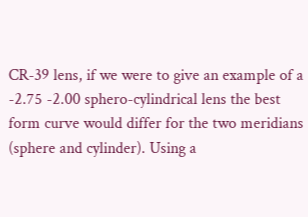CR-39 lens, if we were to give an example of a -2.75 -2.00 sphero-cylindrical lens the best form curve would differ for the two meridians (sphere and cylinder). Using a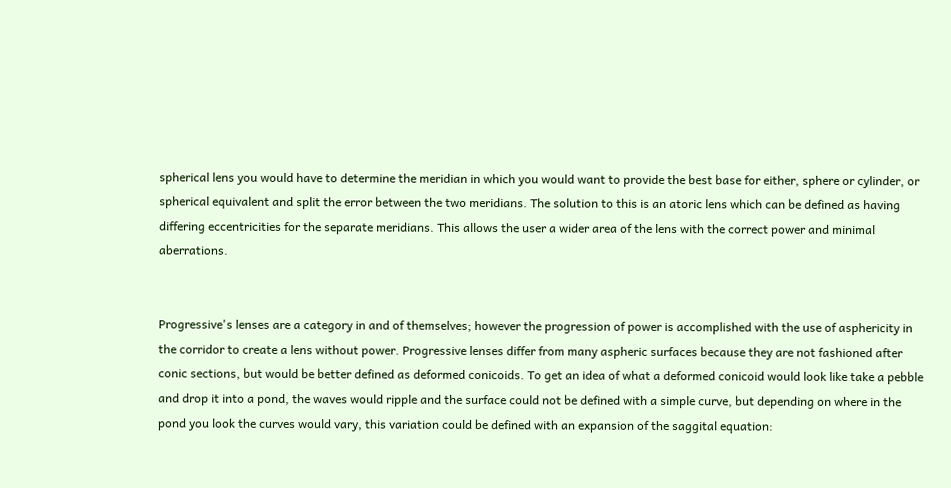spherical lens you would have to determine the meridian in which you would want to provide the best base for either, sphere or cylinder, or spherical equivalent and split the error between the two meridians. The solution to this is an atoric lens which can be defined as having differing eccentricities for the separate meridians. This allows the user a wider area of the lens with the correct power and minimal aberrations.


Progressive's lenses are a category in and of themselves; however the progression of power is accomplished with the use of asphericity in the corridor to create a lens without power. Progressive lenses differ from many aspheric surfaces because they are not fashioned after conic sections, but would be better defined as deformed conicoids. To get an idea of what a deformed conicoid would look like take a pebble and drop it into a pond, the waves would ripple and the surface could not be defined with a simple curve, but depending on where in the pond you look the curves would vary, this variation could be defined with an expansion of the saggital equation: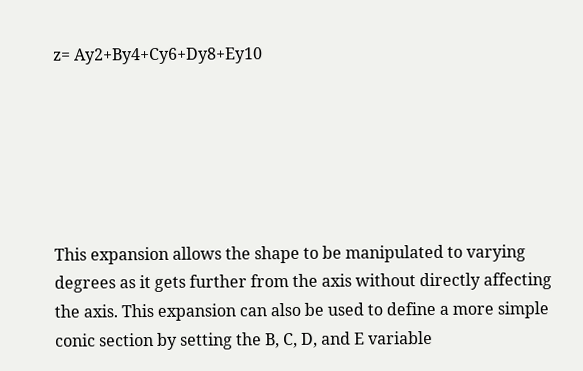z= Ay2+By4+Cy6+Dy8+Ey10






This expansion allows the shape to be manipulated to varying degrees as it gets further from the axis without directly affecting the axis. This expansion can also be used to define a more simple conic section by setting the B, C, D, and E variable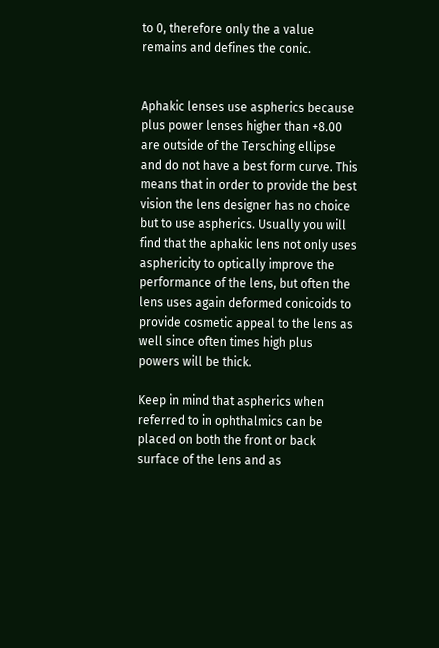to 0, therefore only the a value remains and defines the conic.


Aphakic lenses use aspherics because plus power lenses higher than +8.00 are outside of the Tersching ellipse and do not have a best form curve. This means that in order to provide the best vision the lens designer has no choice but to use aspherics. Usually you will find that the aphakic lens not only uses asphericity to optically improve the performance of the lens, but often the lens uses again deformed conicoids to provide cosmetic appeal to the lens as well since often times high plus powers will be thick.

Keep in mind that aspherics when referred to in ophthalmics can be placed on both the front or back surface of the lens and as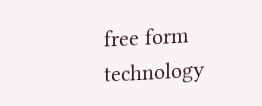free form technology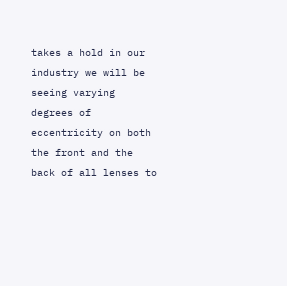takes a hold in our industry we will be seeing varying degrees of eccentricity on both the front and the back of all lenses to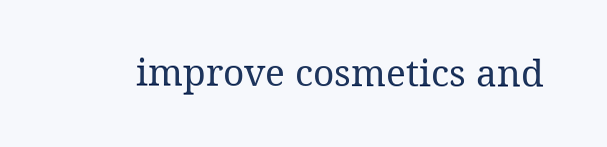improve cosmetics and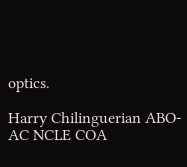optics.

Harry Chilinguerian ABO-AC NCLE COA